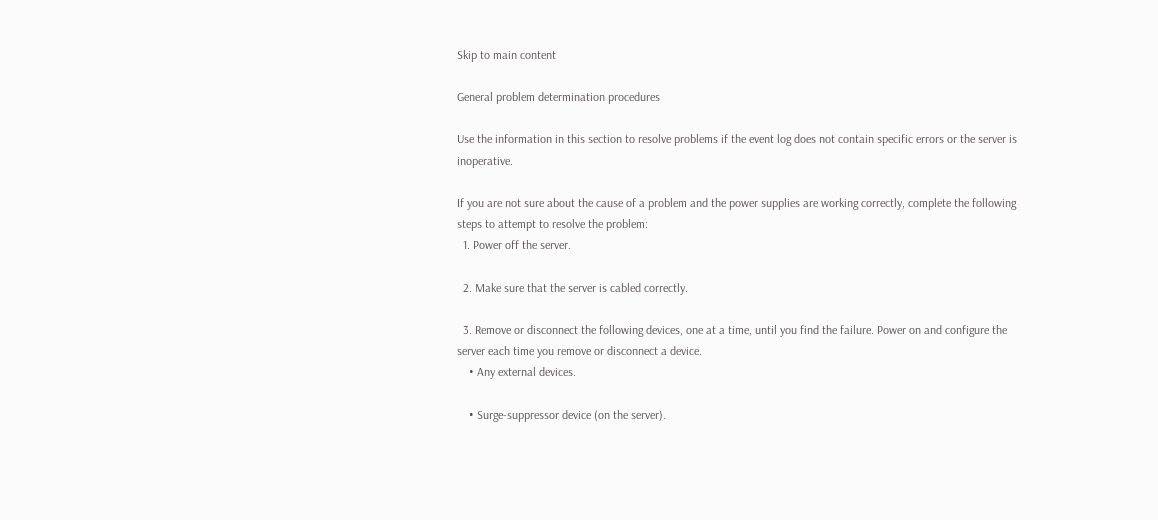Skip to main content

General problem determination procedures

Use the information in this section to resolve problems if the event log does not contain specific errors or the server is inoperative.

If you are not sure about the cause of a problem and the power supplies are working correctly, complete the following steps to attempt to resolve the problem:
  1. Power off the server.

  2. Make sure that the server is cabled correctly.

  3. Remove or disconnect the following devices, one at a time, until you find the failure. Power on and configure the server each time you remove or disconnect a device.
    • Any external devices.

    • Surge-suppressor device (on the server).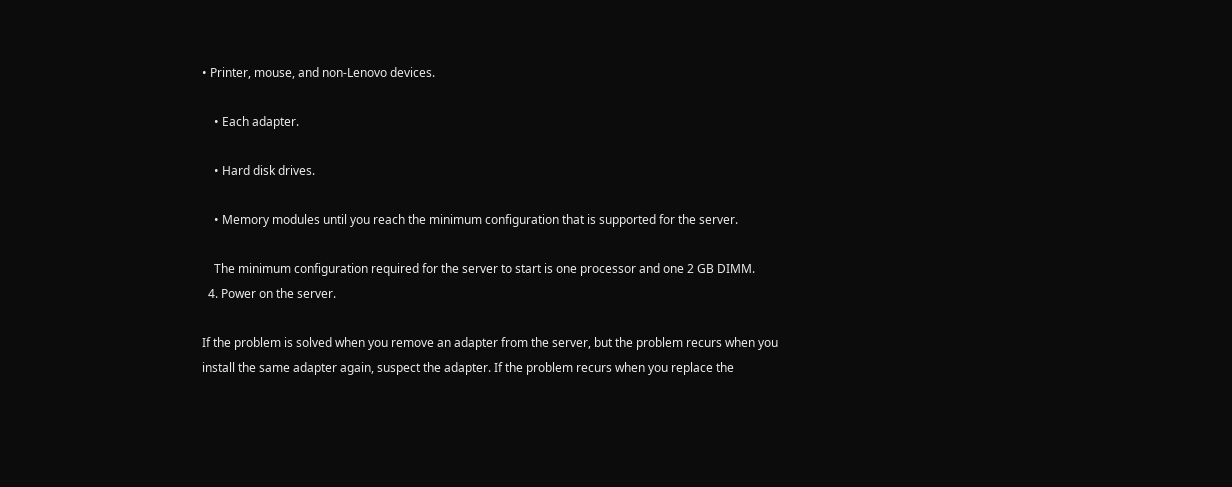• Printer, mouse, and non-Lenovo devices.

    • Each adapter.

    • Hard disk drives.

    • Memory modules until you reach the minimum configuration that is supported for the server.

    The minimum configuration required for the server to start is one processor and one 2 GB DIMM.
  4. Power on the server.

If the problem is solved when you remove an adapter from the server, but the problem recurs when you install the same adapter again, suspect the adapter. If the problem recurs when you replace the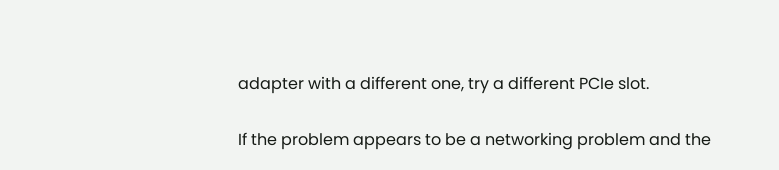adapter with a different one, try a different PCIe slot.

If the problem appears to be a networking problem and the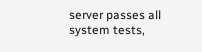server passes all system tests,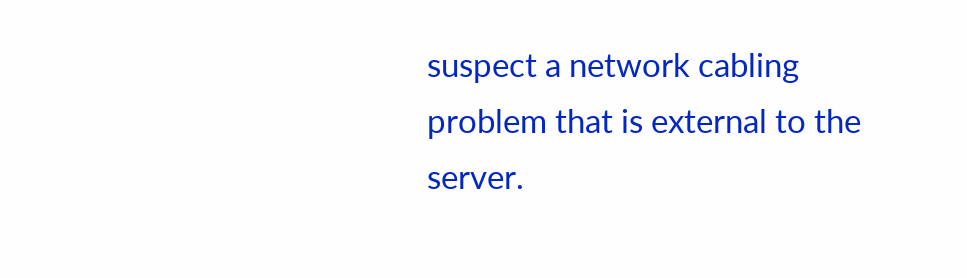suspect a network cabling problem that is external to the server.